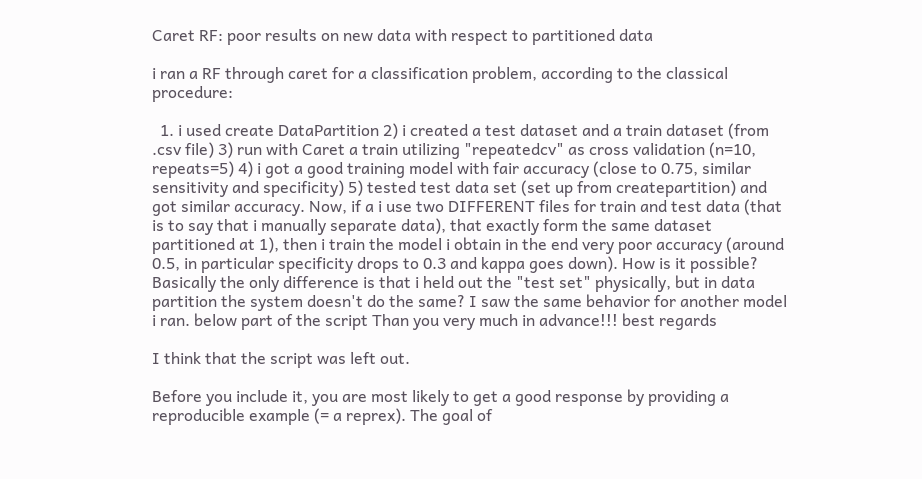Caret RF: poor results on new data with respect to partitioned data

i ran a RF through caret for a classification problem, according to the classical procedure:

  1. i used create DataPartition 2) i created a test dataset and a train dataset (from .csv file) 3) run with Caret a train utilizing "repeatedcv" as cross validation (n=10, repeats=5) 4) i got a good training model with fair accuracy (close to 0.75, similar sensitivity and specificity) 5) tested test data set (set up from createpartition) and got similar accuracy. Now, if a i use two DIFFERENT files for train and test data (that is to say that i manually separate data), that exactly form the same dataset partitioned at 1), then i train the model i obtain in the end very poor accuracy (around 0.5, in particular specificity drops to 0.3 and kappa goes down). How is it possible? Basically the only difference is that i held out the "test set" physically, but in data partition the system doesn't do the same? I saw the same behavior for another model i ran. below part of the script Than you very much in advance!!! best regards

I think that the script was left out.

Before you include it, you are most likely to get a good response by providing a reproducible example (= a reprex). The goal of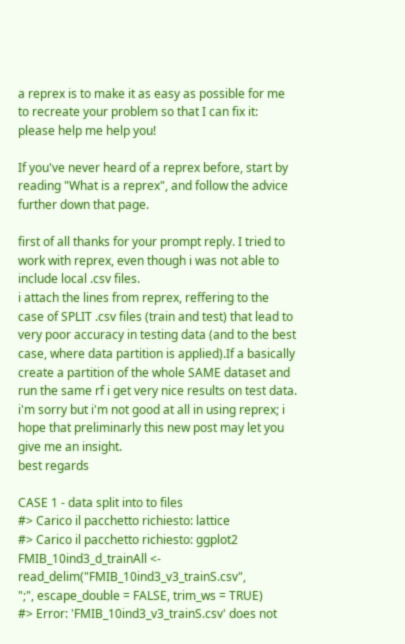a reprex is to make it as easy as possible for me to recreate your problem so that I can fix it: please help me help you!

If you've never heard of a reprex before, start by reading "What is a reprex", and follow the advice further down that page.

first of all thanks for your prompt reply. I tried to work with reprex, even though i was not able to include local .csv files.
i attach the lines from reprex, reffering to the case of SPLIT .csv files (train and test) that lead to very poor accuracy in testing data (and to the best case, where data partition is applied).If a basically create a partition of the whole SAME dataset and run the same rf i get very nice results on test data. i'm sorry but i'm not good at all in using reprex; i hope that preliminarly this new post may let you give me an insight.
best regards

CASE 1 - data split into to files
#> Carico il pacchetto richiesto: lattice
#> Carico il pacchetto richiesto: ggplot2
FMIB_10ind3_d_trainAll <- read_delim("FMIB_10ind3_v3_trainS.csv",
";", escape_double = FALSE, trim_ws = TRUE)
#> Error: 'FMIB_10ind3_v3_trainS.csv' does not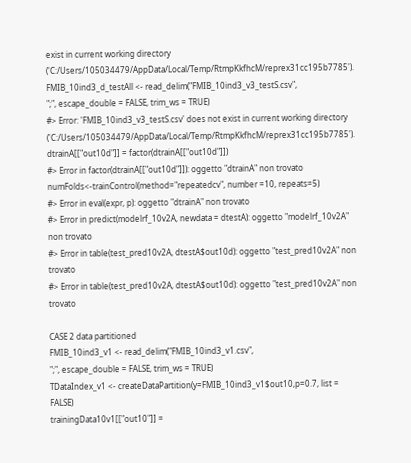exist in current working directory ('C:/Users/105034479/AppData/Local/Temp/RtmpKkfhcM/reprex31cc195b7785').
FMIB_10ind3_d_testAll <- read_delim("FMIB_10ind3_v3_testS.csv",
";", escape_double = FALSE, trim_ws = TRUE)
#> Error: 'FMIB_10ind3_v3_testS.csv' does not exist in current working directory ('C:/Users/105034479/AppData/Local/Temp/RtmpKkfhcM/reprex31cc195b7785').
dtrainA[["out10d"]] = factor(dtrainA[["out10d"]])
#> Error in factor(dtrainA[["out10d"]]): oggetto "dtrainA" non trovato
numFolds<-trainControl(method="repeatedcv", number =10, repeats=5)
#> Error in eval(expr, p): oggetto "dtrainA" non trovato
#> Error in predict(modelrf_10v2A, newdata = dtestA): oggetto "modelrf_10v2A" non trovato
#> Error in table(test_pred10v2A, dtestA$out10d): oggetto "test_pred10v2A" non trovato
#> Error in table(test_pred10v2A, dtestA$out10d): oggetto "test_pred10v2A" non trovato

CASE 2 data partitioned
FMIB_10ind3_v1 <- read_delim("FMIB_10ind3_v1.csv",
";", escape_double = FALSE, trim_ws = TRUE)
TDataIndex_v1 <- createDataPartition(y=FMIB_10ind3_v1$out10,p=0.7, list = FALSE)
trainingData10v1[["out10"]] =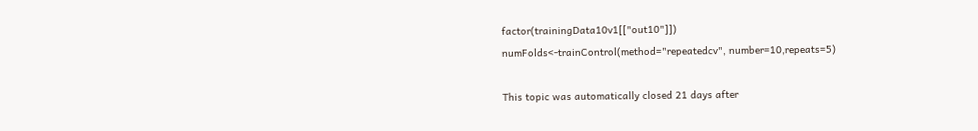factor(trainingData10v1[["out10"]])
numFolds<-trainControl(method="repeatedcv", number=10,repeats=5)

This topic was automatically closed 21 days after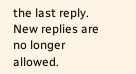the last reply. New replies are no longer allowed.